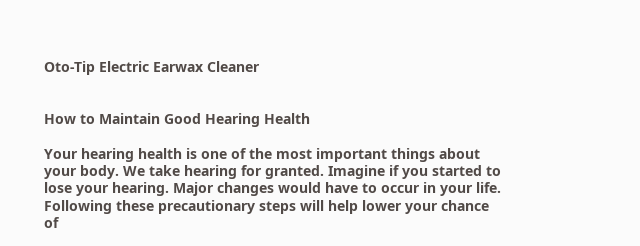Oto-Tip Electric Earwax Cleaner


How to Maintain Good Hearing Health

Your hearing health is one of the most important things about your body. We take hearing for granted. Imagine if you started to lose your hearing. Major changes would have to occur in your life. Following these precautionary steps will help lower your chance of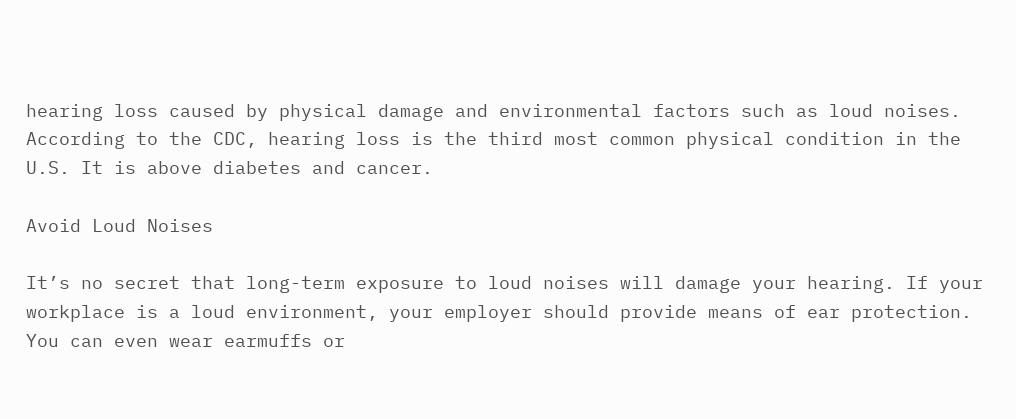hearing loss caused by physical damage and environmental factors such as loud noises. According to the CDC, hearing loss is the third most common physical condition in the U.S. It is above diabetes and cancer.

Avoid Loud Noises

It’s no secret that long-term exposure to loud noises will damage your hearing. If your workplace is a loud environment, your employer should provide means of ear protection. You can even wear earmuffs or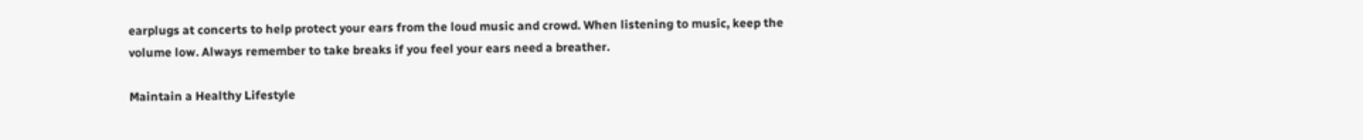earplugs at concerts to help protect your ears from the loud music and crowd. When listening to music, keep the volume low. Always remember to take breaks if you feel your ears need a breather.

Maintain a Healthy Lifestyle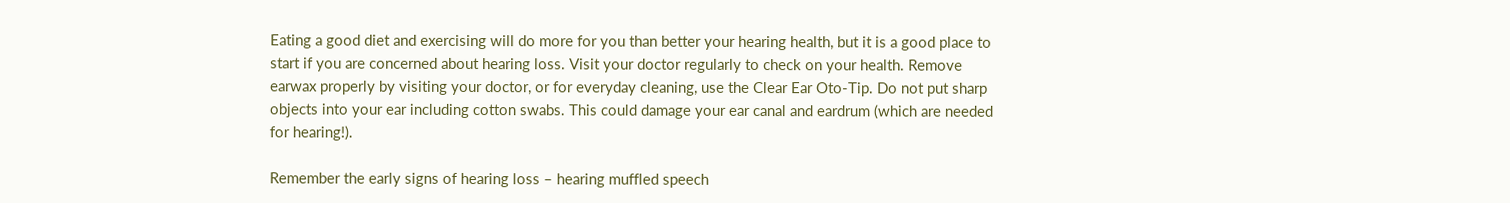Eating a good diet and exercising will do more for you than better your hearing health, but it is a good place to start if you are concerned about hearing loss. Visit your doctor regularly to check on your health. Remove earwax properly by visiting your doctor, or for everyday cleaning, use the Clear Ear Oto-Tip. Do not put sharp objects into your ear including cotton swabs. This could damage your ear canal and eardrum (which are needed for hearing!).

Remember the early signs of hearing loss – hearing muffled speech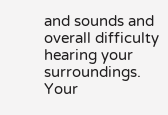and sounds and overall difficulty hearing your surroundings. Your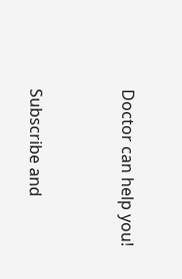Doctor can help you!


Subscribe and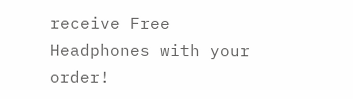receive Free Headphones with your order!